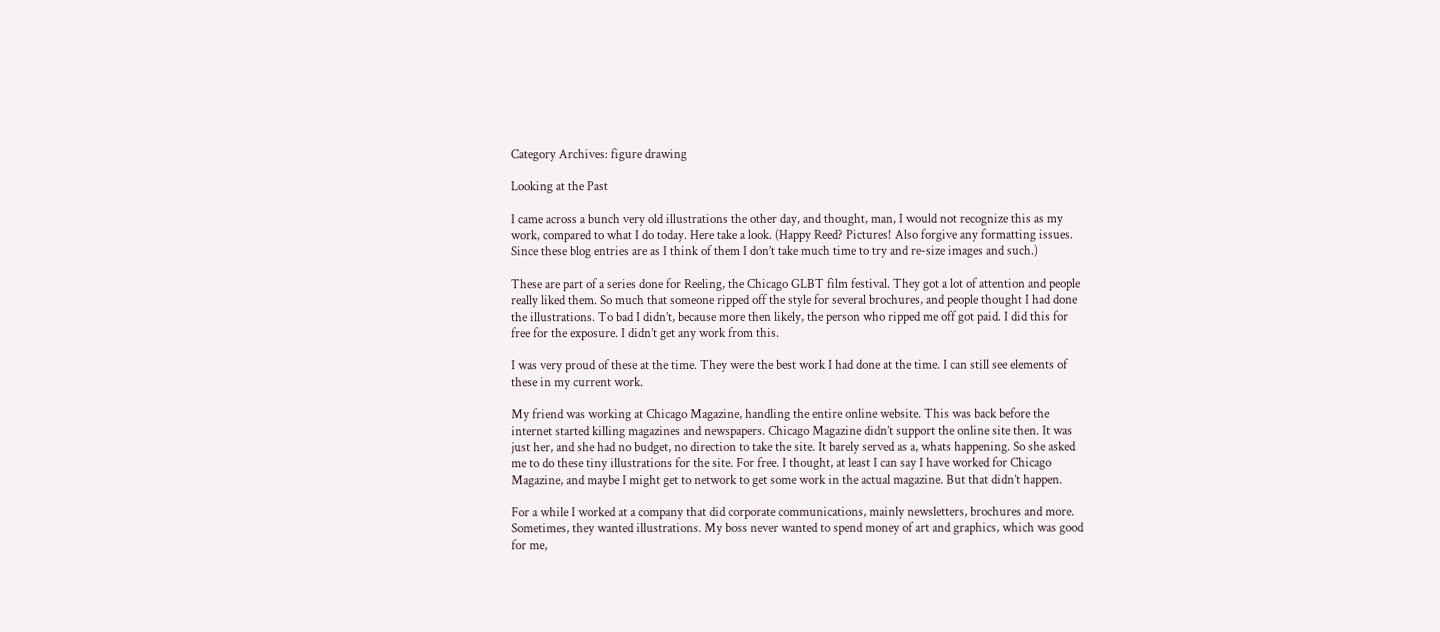Category Archives: figure drawing

Looking at the Past

I came across a bunch very old illustrations the other day, and thought, man, I would not recognize this as my work, compared to what I do today. Here take a look. (Happy Reed? Pictures! Also forgive any formatting issues. Since these blog entries are as I think of them I don’t take much time to try and re-size images and such.)

These are part of a series done for Reeling, the Chicago GLBT film festival. They got a lot of attention and people really liked them. So much that someone ripped off the style for several brochures, and people thought I had done the illustrations. To bad I didn’t, because more then likely, the person who ripped me off got paid. I did this for free for the exposure. I didn’t get any work from this.

I was very proud of these at the time. They were the best work I had done at the time. I can still see elements of these in my current work.

My friend was working at Chicago Magazine, handling the entire online website. This was back before the internet started killing magazines and newspapers. Chicago Magazine didn’t support the online site then. It was just her, and she had no budget, no direction to take the site. It barely served as a, whats happening. So she asked me to do these tiny illustrations for the site. For free. I thought, at least I can say I have worked for Chicago Magazine, and maybe I might get to network to get some work in the actual magazine. But that didn’t happen.

For a while I worked at a company that did corporate communications, mainly newsletters, brochures and more. Sometimes, they wanted illustrations. My boss never wanted to spend money of art and graphics, which was good for me,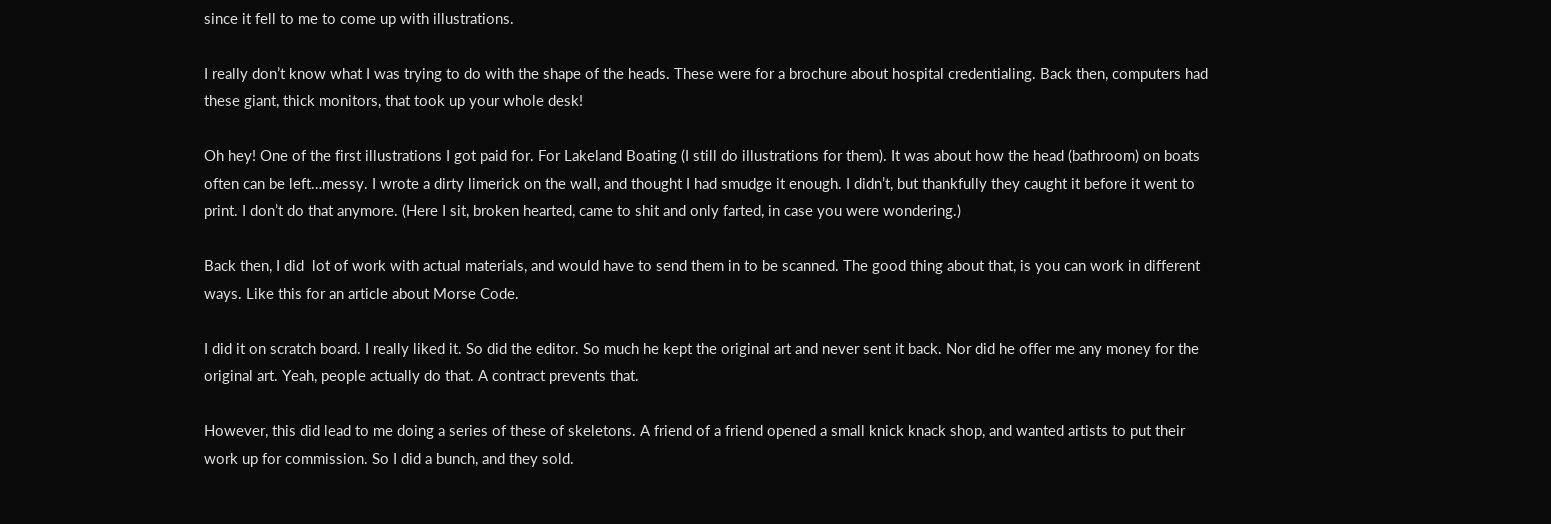since it fell to me to come up with illustrations.

I really don’t know what I was trying to do with the shape of the heads. These were for a brochure about hospital credentialing. Back then, computers had these giant, thick monitors, that took up your whole desk!

Oh hey! One of the first illustrations I got paid for. For Lakeland Boating (I still do illustrations for them). It was about how the head (bathroom) on boats often can be left…messy. I wrote a dirty limerick on the wall, and thought I had smudge it enough. I didn’t, but thankfully they caught it before it went to print. I don’t do that anymore. (Here I sit, broken hearted, came to shit and only farted, in case you were wondering.)

Back then, I did  lot of work with actual materials, and would have to send them in to be scanned. The good thing about that, is you can work in different ways. Like this for an article about Morse Code.

I did it on scratch board. I really liked it. So did the editor. So much he kept the original art and never sent it back. Nor did he offer me any money for the original art. Yeah, people actually do that. A contract prevents that.

However, this did lead to me doing a series of these of skeletons. A friend of a friend opened a small knick knack shop, and wanted artists to put their work up for commission. So I did a bunch, and they sold.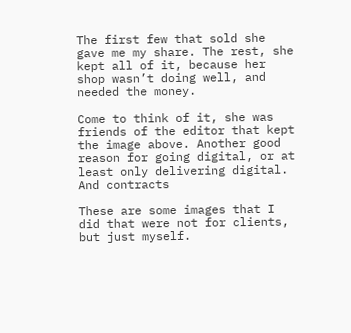The first few that sold she gave me my share. The rest, she kept all of it, because her shop wasn’t doing well, and needed the money.

Come to think of it, she was friends of the editor that kept the image above. Another good reason for going digital, or at least only delivering digital. And contracts

These are some images that I did that were not for clients, but just myself.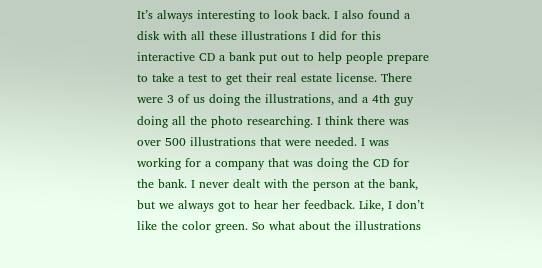It’s always interesting to look back. I also found a disk with all these illustrations I did for this interactive CD a bank put out to help people prepare to take a test to get their real estate license. There were 3 of us doing the illustrations, and a 4th guy doing all the photo researching. I think there was over 500 illustrations that were needed. I was working for a company that was doing the CD for the bank. I never dealt with the person at the bank, but we always got to hear her feedback. Like, I don’t like the color green. So what about the illustrations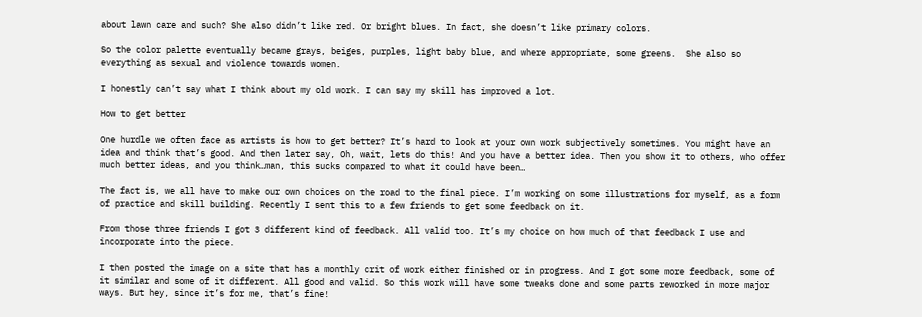about lawn care and such? She also didn’t like red. Or bright blues. In fact, she doesn’t like primary colors.

So the color palette eventually became grays, beiges, purples, light baby blue, and where appropriate, some greens.  She also so everything as sexual and violence towards women.

I honestly can’t say what I think about my old work. I can say my skill has improved a lot.

How to get better

One hurdle we often face as artists is how to get better? It’s hard to look at your own work subjectively sometimes. You might have an idea and think that’s good. And then later say, Oh, wait, lets do this! And you have a better idea. Then you show it to others, who offer much better ideas, and you think…man, this sucks compared to what it could have been…

The fact is, we all have to make our own choices on the road to the final piece. I’m working on some illustrations for myself, as a form of practice and skill building. Recently I sent this to a few friends to get some feedback on it.

From those three friends I got 3 different kind of feedback. All valid too. It’s my choice on how much of that feedback I use and incorporate into the piece.

I then posted the image on a site that has a monthly crit of work either finished or in progress. And I got some more feedback, some of it similar and some of it different. All good and valid. So this work will have some tweaks done and some parts reworked in more major ways. But hey, since it’s for me, that’s fine!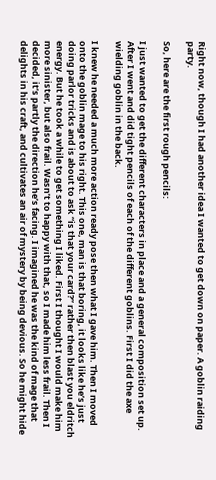Right now, though I had another idea I wanted to get down on paper. A goblin raiding party.

So, here are the first rough pencils:

I just wanted to get the different characters in place and a general composition set up. After I went and did tight pencils of each of the different goblins. First I did the axe wielding goblin in the back.

I knew he needed a much more action ready pose then what I gave him. Then I moved onto the goblin mage to his right. This one, man is that boring, it looks like he’s just doing parlor tricks and is about to ask “is that your card?” rather then blast you eldritch energy. But he took a while to get something I liked. First I thought I would make him more sinister, but also frail. Wasn’t to happy with that, so I made him less frail. Then I decided, it’s partly the direction he’s facing. I imagined he was the kind of mage that delights in his craft, and cultivates an air of mystery by being devious. So he might hide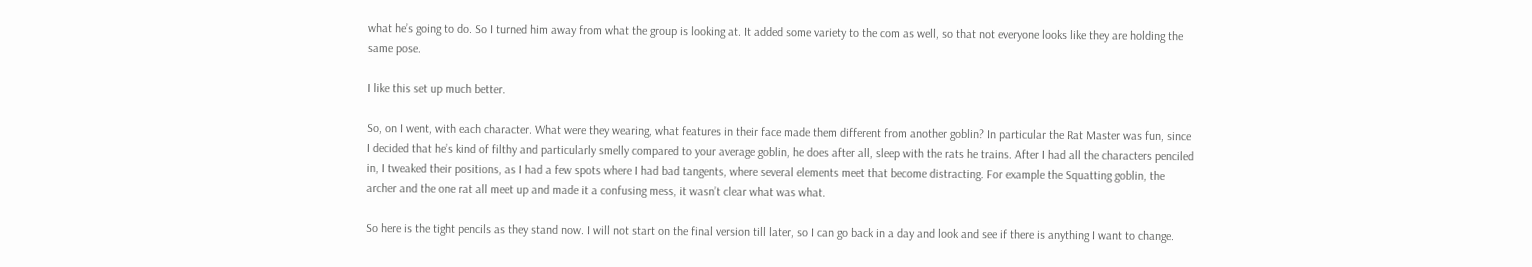what he’s going to do. So I turned him away from what the group is looking at. It added some variety to the com as well, so that not everyone looks like they are holding the same pose.

I like this set up much better.

So, on I went, with each character. What were they wearing, what features in their face made them different from another goblin? In particular the Rat Master was fun, since I decided that he’s kind of filthy and particularly smelly compared to your average goblin, he does after all, sleep with the rats he trains. After I had all the characters penciled in, I tweaked their positions, as I had a few spots where I had bad tangents, where several elements meet that become distracting. For example the Squatting goblin, the archer and the one rat all meet up and made it a confusing mess, it wasn’t clear what was what.

So here is the tight pencils as they stand now. I will not start on the final version till later, so I can go back in a day and look and see if there is anything I want to change.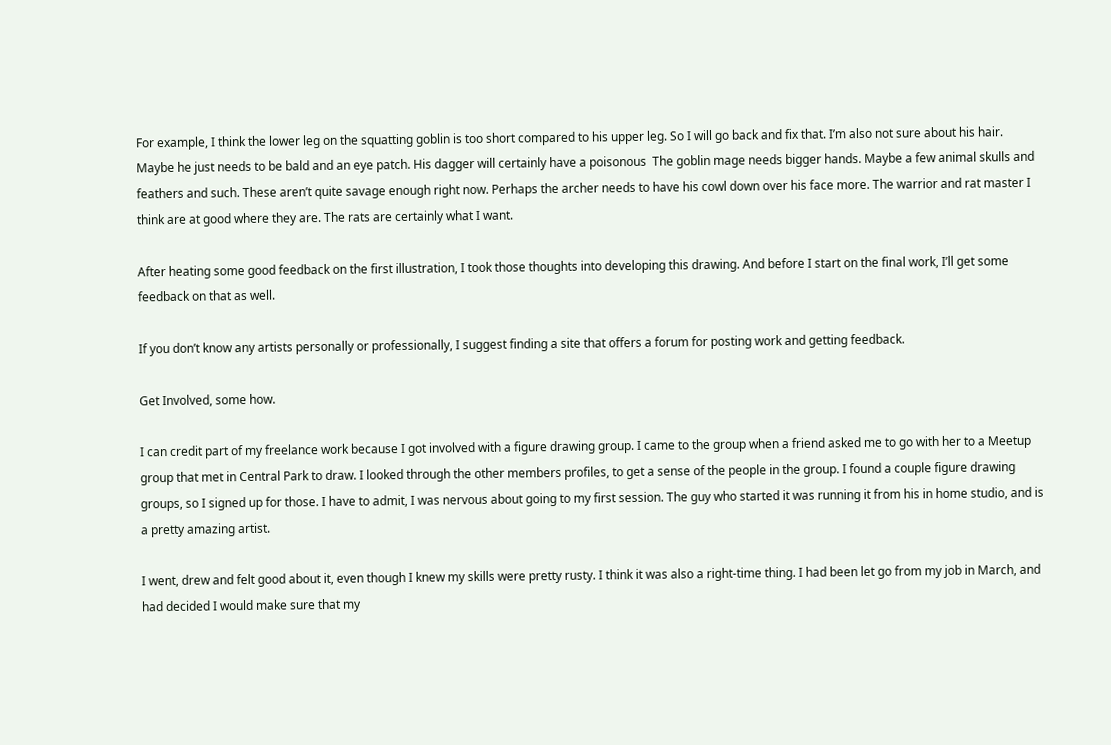For example, I think the lower leg on the squatting goblin is too short compared to his upper leg. So I will go back and fix that. I’m also not sure about his hair. Maybe he just needs to be bald and an eye patch. His dagger will certainly have a poisonous  The goblin mage needs bigger hands. Maybe a few animal skulls and feathers and such. These aren’t quite savage enough right now. Perhaps the archer needs to have his cowl down over his face more. The warrior and rat master I think are at good where they are. The rats are certainly what I want.

After heating some good feedback on the first illustration, I took those thoughts into developing this drawing. And before I start on the final work, I’ll get some feedback on that as well.

If you don’t know any artists personally or professionally, I suggest finding a site that offers a forum for posting work and getting feedback.

Get Involved, some how.

I can credit part of my freelance work because I got involved with a figure drawing group. I came to the group when a friend asked me to go with her to a Meetup group that met in Central Park to draw. I looked through the other members profiles, to get a sense of the people in the group. I found a couple figure drawing groups, so I signed up for those. I have to admit, I was nervous about going to my first session. The guy who started it was running it from his in home studio, and is a pretty amazing artist.

I went, drew and felt good about it, even though I knew my skills were pretty rusty. I think it was also a right-time thing. I had been let go from my job in March, and had decided I would make sure that my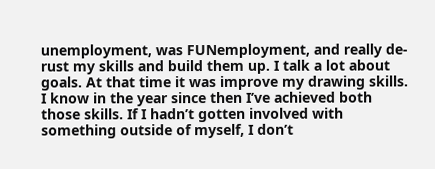unemployment, was FUNemployment, and really de-rust my skills and build them up. I talk a lot about goals. At that time it was improve my drawing skills. I know in the year since then I’ve achieved both those skills. If I hadn’t gotten involved with something outside of myself, I don’t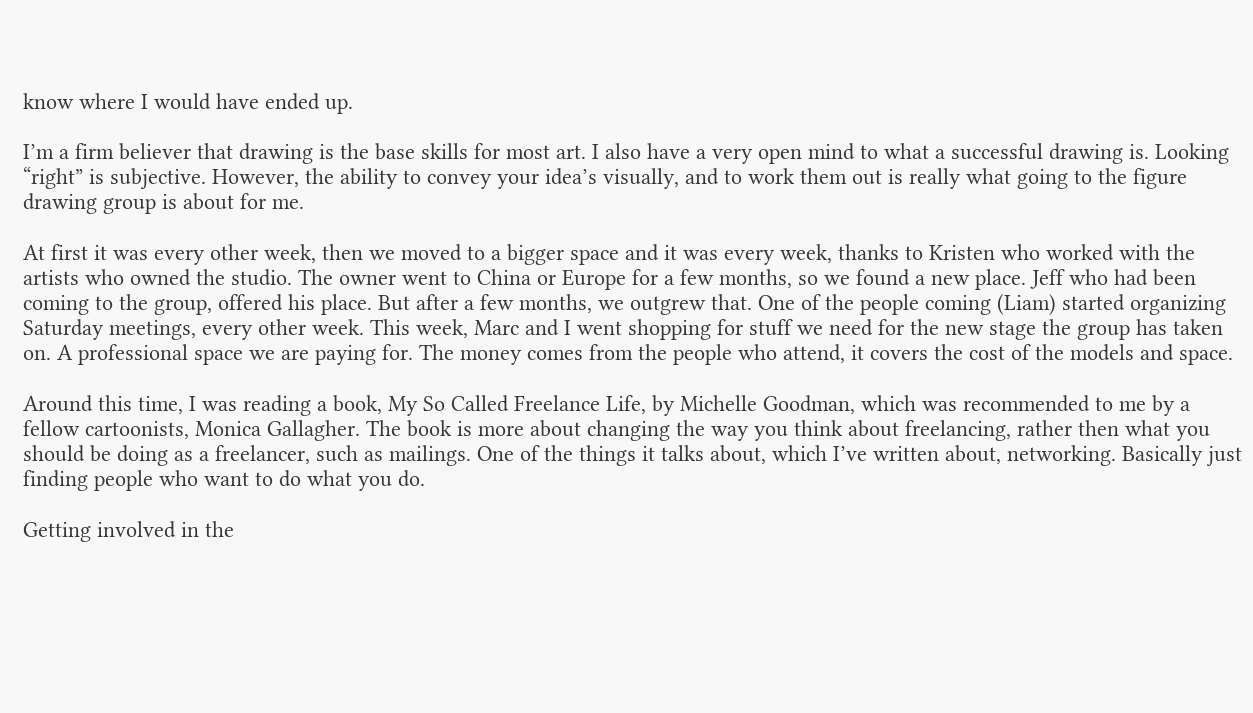know where I would have ended up.

I’m a firm believer that drawing is the base skills for most art. I also have a very open mind to what a successful drawing is. Looking “right” is subjective. However, the ability to convey your idea’s visually, and to work them out is really what going to the figure drawing group is about for me.

At first it was every other week, then we moved to a bigger space and it was every week, thanks to Kristen who worked with the artists who owned the studio. The owner went to China or Europe for a few months, so we found a new place. Jeff who had been coming to the group, offered his place. But after a few months, we outgrew that. One of the people coming (Liam) started organizing Saturday meetings, every other week. This week, Marc and I went shopping for stuff we need for the new stage the group has taken on. A professional space we are paying for. The money comes from the people who attend, it covers the cost of the models and space.

Around this time, I was reading a book, My So Called Freelance Life, by Michelle Goodman, which was recommended to me by a fellow cartoonists, Monica Gallagher. The book is more about changing the way you think about freelancing, rather then what you should be doing as a freelancer, such as mailings. One of the things it talks about, which I’ve written about, networking. Basically just finding people who want to do what you do.

Getting involved in the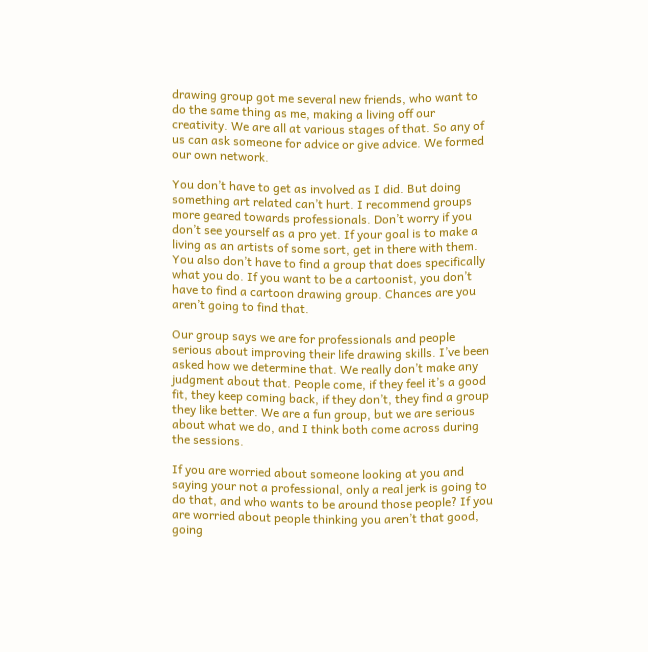drawing group got me several new friends, who want to do the same thing as me, making a living off our creativity. We are all at various stages of that. So any of us can ask someone for advice or give advice. We formed our own network.

You don’t have to get as involved as I did. But doing something art related can’t hurt. I recommend groups more geared towards professionals. Don’t worry if you don’t see yourself as a pro yet. If your goal is to make a living as an artists of some sort, get in there with them. You also don’t have to find a group that does specifically what you do. If you want to be a cartoonist, you don’t have to find a cartoon drawing group. Chances are you aren’t going to find that.

Our group says we are for professionals and people serious about improving their life drawing skills. I’ve been asked how we determine that. We really don’t make any judgment about that. People come, if they feel it’s a good fit, they keep coming back, if they don’t, they find a group they like better. We are a fun group, but we are serious about what we do, and I think both come across during the sessions.

If you are worried about someone looking at you and saying your not a professional, only a real jerk is going to do that, and who wants to be around those people? If you are worried about people thinking you aren’t that good, going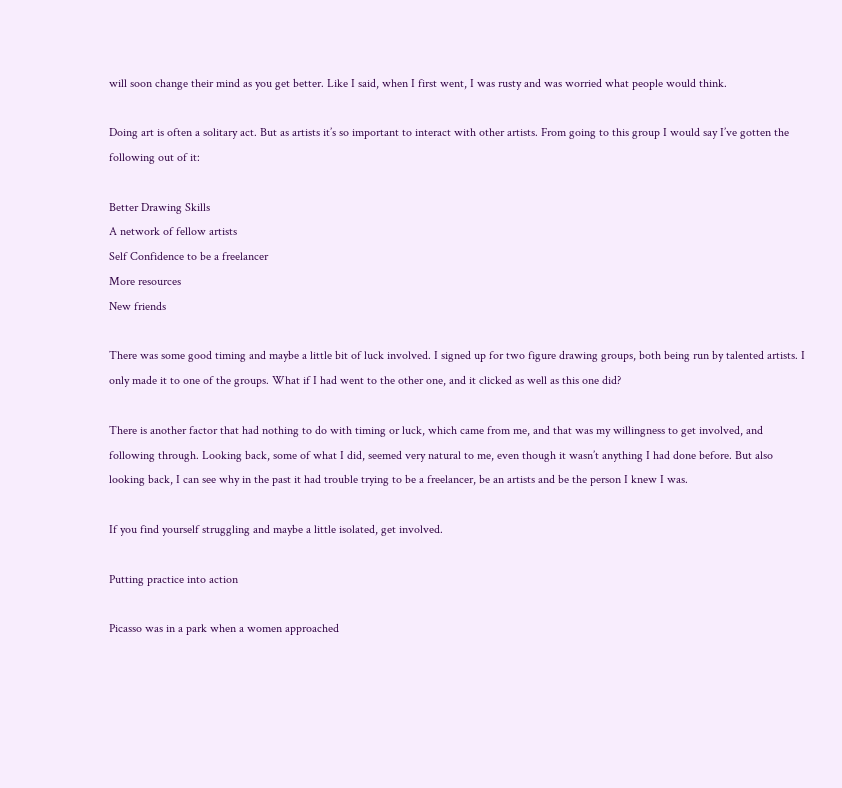will soon change their mind as you get better. Like I said, when I first went, I was rusty and was worried what people would think.

Doing art is often a solitary act. But as artists it’s so important to interact with other artists. From going to this group I would say I’ve gotten the following out of it:

Better Drawing Skills
A network of fellow artists
Self Confidence to be a freelancer
More resources
New friends

There was some good timing and maybe a little bit of luck involved. I signed up for two figure drawing groups, both being run by talented artists. I only made it to one of the groups. What if I had went to the other one, and it clicked as well as this one did?

There is another factor that had nothing to do with timing or luck, which came from me, and that was my willingness to get involved, and following through. Looking back, some of what I did, seemed very natural to me, even though it wasn’t anything I had done before. But also looking back, I can see why in the past it had trouble trying to be a freelancer, be an artists and be the person I knew I was.

If you find yourself struggling and maybe a little isolated, get involved.

Putting practice into action

Picasso was in a park when a women approached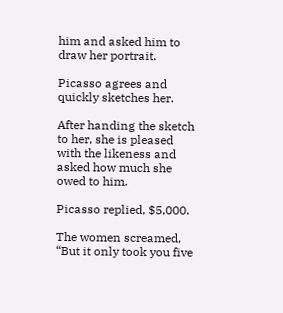him and asked him to draw her portrait.

Picasso agrees and quickly sketches her.

After handing the sketch to her, she is pleased with the likeness and asked how much she owed to him.

Picasso replied, $5,000.

The women screamed, “But it only took you five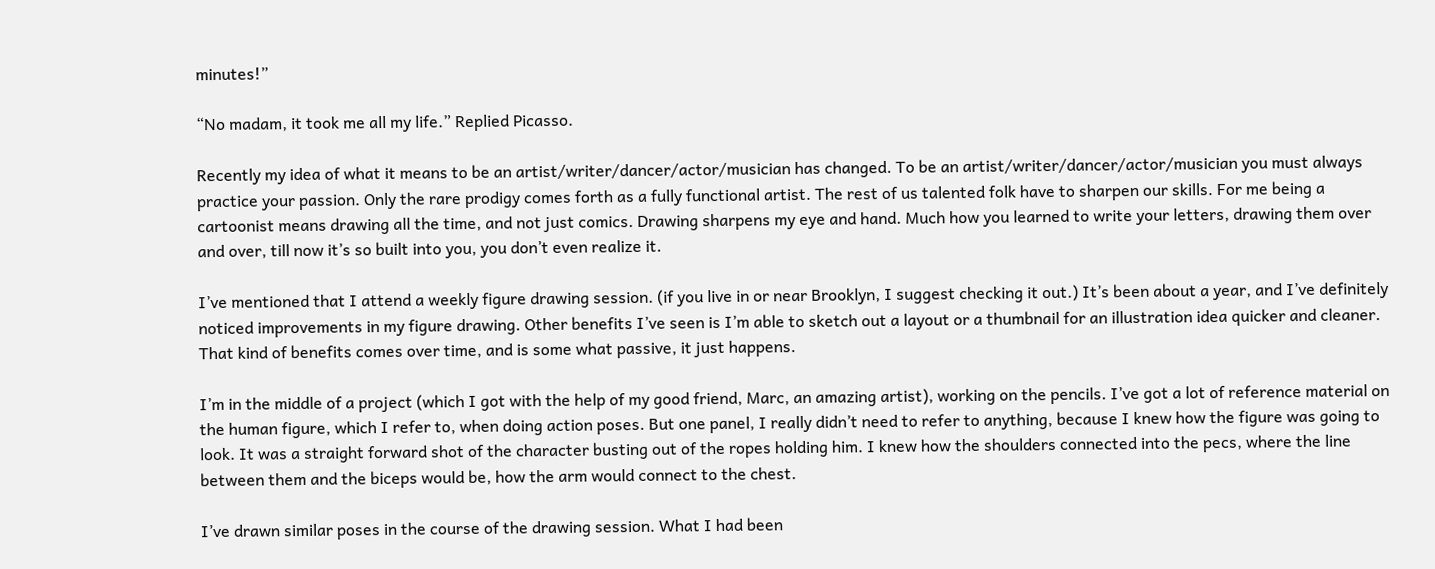minutes!”

“No madam, it took me all my life.” Replied Picasso.

Recently my idea of what it means to be an artist/writer/dancer/actor/musician has changed. To be an artist/writer/dancer/actor/musician you must always practice your passion. Only the rare prodigy comes forth as a fully functional artist. The rest of us talented folk have to sharpen our skills. For me being a cartoonist means drawing all the time, and not just comics. Drawing sharpens my eye and hand. Much how you learned to write your letters, drawing them over and over, till now it’s so built into you, you don’t even realize it.

I’ve mentioned that I attend a weekly figure drawing session. (if you live in or near Brooklyn, I suggest checking it out.) It’s been about a year, and I’ve definitely noticed improvements in my figure drawing. Other benefits I’ve seen is I’m able to sketch out a layout or a thumbnail for an illustration idea quicker and cleaner. That kind of benefits comes over time, and is some what passive, it just happens.

I’m in the middle of a project (which I got with the help of my good friend, Marc, an amazing artist), working on the pencils. I’ve got a lot of reference material on the human figure, which I refer to, when doing action poses. But one panel, I really didn’t need to refer to anything, because I knew how the figure was going to look. It was a straight forward shot of the character busting out of the ropes holding him. I knew how the shoulders connected into the pecs, where the line between them and the biceps would be, how the arm would connect to the chest.

I’ve drawn similar poses in the course of the drawing session. What I had been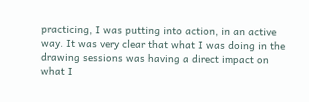practicing, I was putting into action, in an active way. It was very clear that what I was doing in the drawing sessions was having a direct impact on what I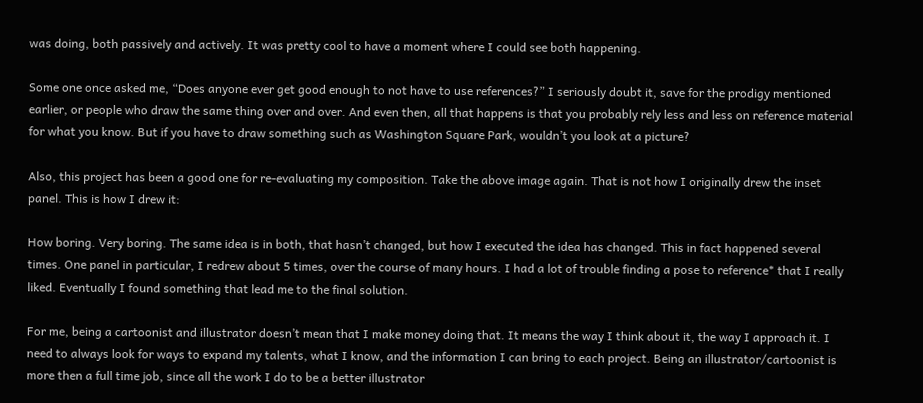was doing, both passively and actively. It was pretty cool to have a moment where I could see both happening.

Some one once asked me, “Does anyone ever get good enough to not have to use references?” I seriously doubt it, save for the prodigy mentioned earlier, or people who draw the same thing over and over. And even then, all that happens is that you probably rely less and less on reference material for what you know. But if you have to draw something such as Washington Square Park, wouldn’t you look at a picture?

Also, this project has been a good one for re-evaluating my composition. Take the above image again. That is not how I originally drew the inset panel. This is how I drew it:

How boring. Very boring. The same idea is in both, that hasn’t changed, but how I executed the idea has changed. This in fact happened several times. One panel in particular, I redrew about 5 times, over the course of many hours. I had a lot of trouble finding a pose to reference* that I really liked. Eventually I found something that lead me to the final solution.

For me, being a cartoonist and illustrator doesn’t mean that I make money doing that. It means the way I think about it, the way I approach it. I need to always look for ways to expand my talents, what I know, and the information I can bring to each project. Being an illustrator/cartoonist is more then a full time job, since all the work I do to be a better illustrator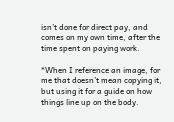isn’t done for direct pay, and comes on my own time, after the time spent on paying work.

*When I reference an image, for me that doesn’t mean copying it, but using it for a guide on how things line up on the body.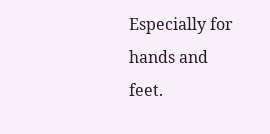Especially for hands and feet.